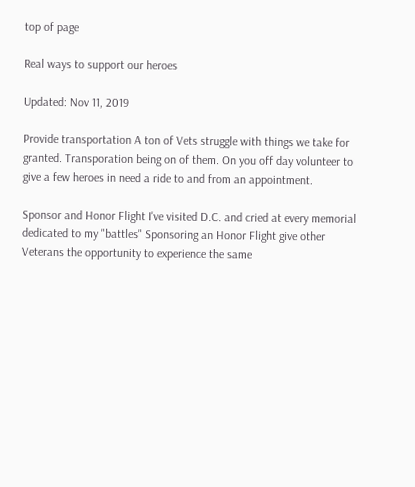top of page

Real ways to support our heroes

Updated: Nov 11, 2019

Provide transportation A ton of Vets struggle with things we take for granted. Transporation being on of them. On you off day volunteer to give a few heroes in need a ride to and from an appointment.

Sponsor and Honor Flight I've visited D.C. and cried at every memorial dedicated to my "battles" Sponsoring an Honor Flight give other Veterans the opportunity to experience the same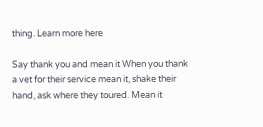thing. Learn more here

Say thank you and mean it When you thank a vet for their service mean it, shake their hand, ask where they toured. Mean it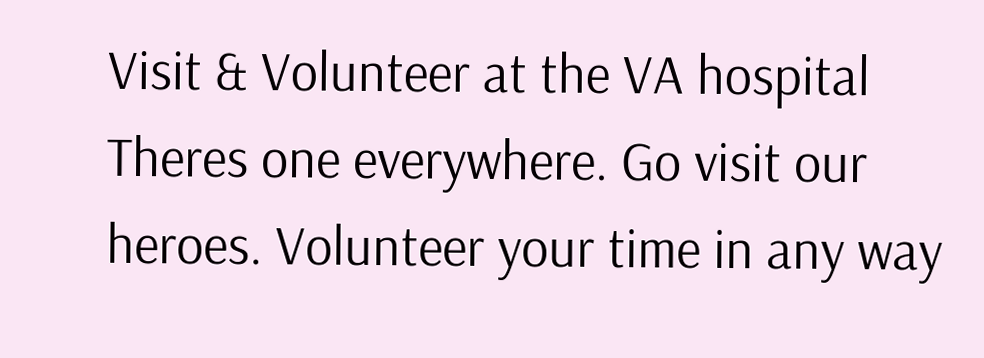Visit & Volunteer at the VA hospital Theres one everywhere. Go visit our heroes. Volunteer your time in any way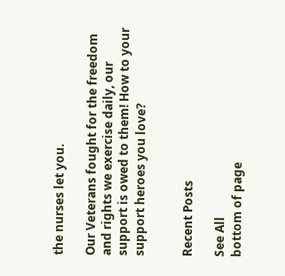the nurses let you.

Our Veterans fought for the freedom and rights we exercise daily, our support is owed to them! How to your support heroes you love?


Recent Posts

See All
bottom of page